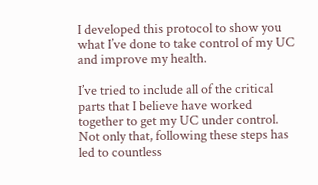I developed this protocol to show you what I’ve done to take control of my UC and improve my health.

I’ve tried to include all of the critical parts that I believe have worked together to get my UC under control. Not only that, following these steps has led to countless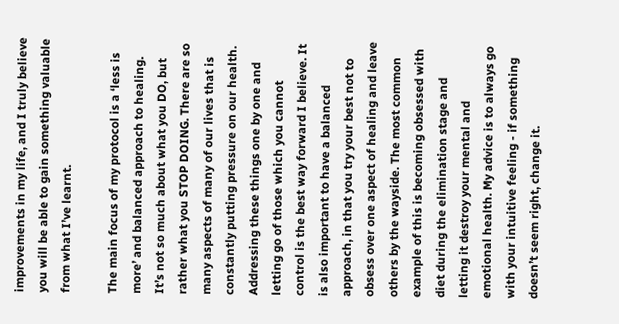improvements in my life, and I truly believe you will be able to gain something valuable from what I’ve learnt.

The main focus of my protocol is a ‘less is more’ and balanced approach to healing. It’s not so much about what you DO, but rather what you STOP DOING. There are so many aspects of many of our lives that is constantly putting pressure on our health. Addressing these things one by one and letting go of those which you cannot control is the best way forward I believe. It is also important to have a balanced approach, in that you try your best not to obsess over one aspect of healing and leave others by the wayside. The most common example of this is becoming obsessed with diet during the elimination stage and letting it destroy your mental and emotional health. My advice is to always go with your intuitive feeling - if something doesn’t seem right, change it.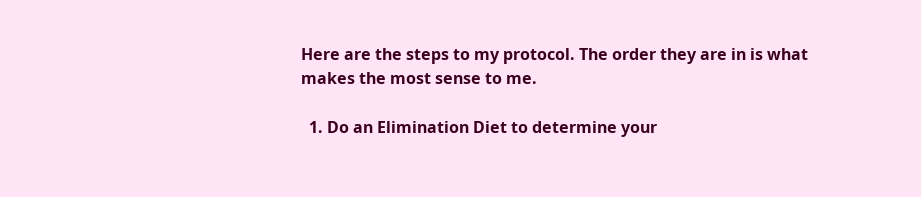Here are the steps to my protocol. The order they are in is what makes the most sense to me.

  1. Do an Elimination Diet to determine your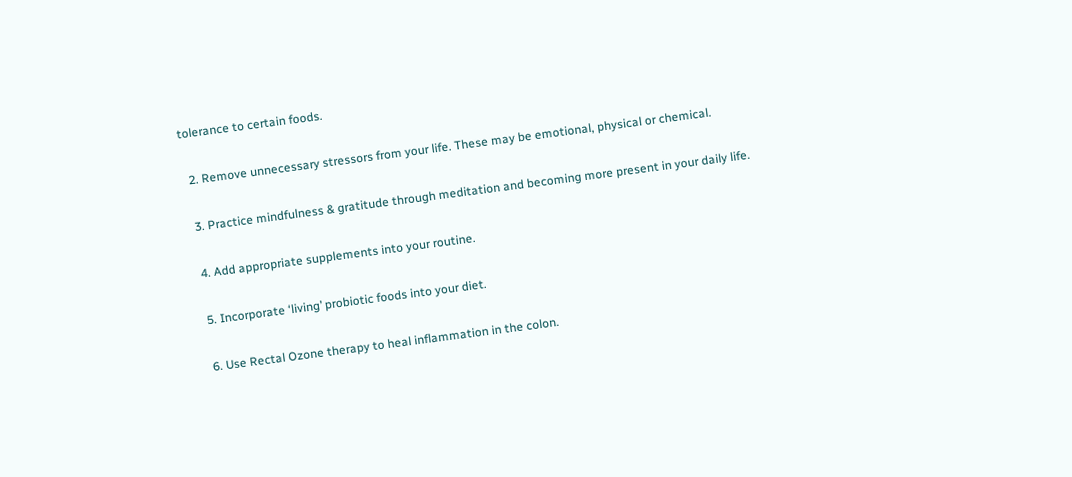tolerance to certain foods.

  2. Remove unnecessary stressors from your life. These may be emotional, physical or chemical.

  3. Practice mindfulness & gratitude through meditation and becoming more present in your daily life.

  4. Add appropriate supplements into your routine.

  5. Incorporate ‘living’ probiotic foods into your diet.

  6. Use Rectal Ozone therapy to heal inflammation in the colon.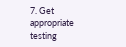7. Get appropriate testing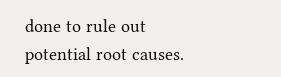done to rule out potential root causes.